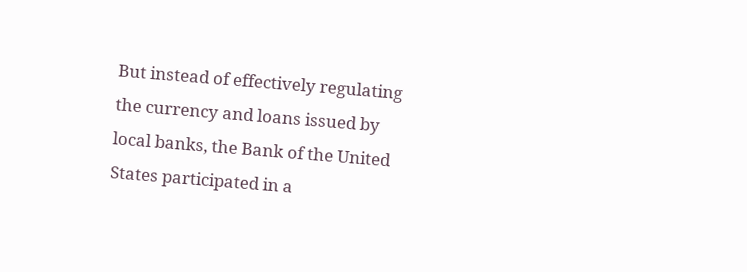But instead of effectively regulating the currency and loans issued by local banks, the Bank of the United States participated in a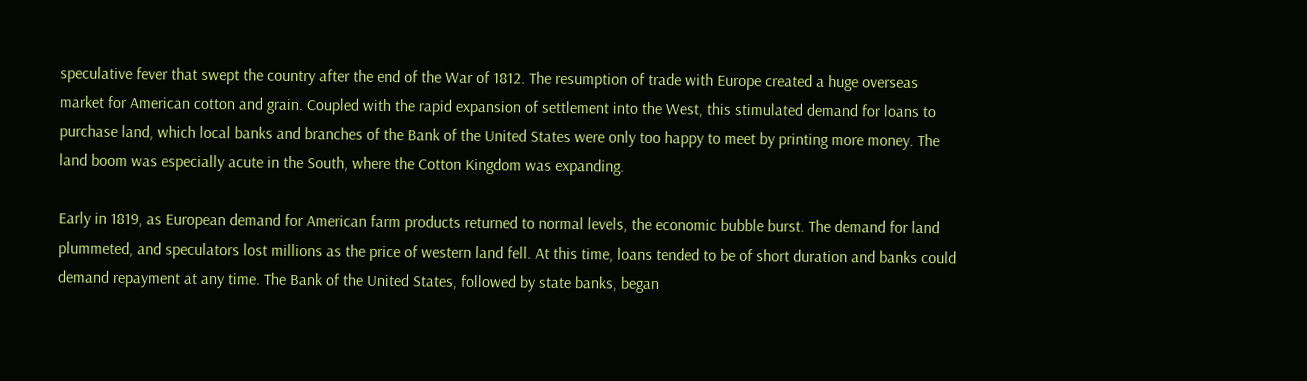speculative fever that swept the country after the end of the War of 1812. The resumption of trade with Europe created a huge overseas market for American cotton and grain. Coupled with the rapid expansion of settlement into the West, this stimulated demand for loans to purchase land, which local banks and branches of the Bank of the United States were only too happy to meet by printing more money. The land boom was especially acute in the South, where the Cotton Kingdom was expanding.

Early in 1819, as European demand for American farm products returned to normal levels, the economic bubble burst. The demand for land plummeted, and speculators lost millions as the price of western land fell. At this time, loans tended to be of short duration and banks could demand repayment at any time. The Bank of the United States, followed by state banks, began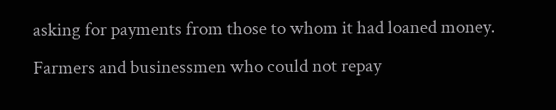asking for payments from those to whom it had loaned money. Farmers and businessmen who could not repay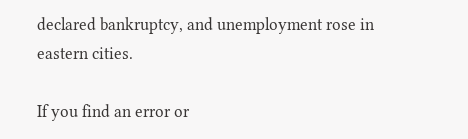declared bankruptcy, and unemployment rose in eastern cities.

If you find an error or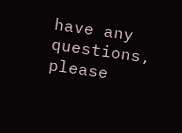have any questions, please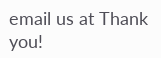email us at Thank you!